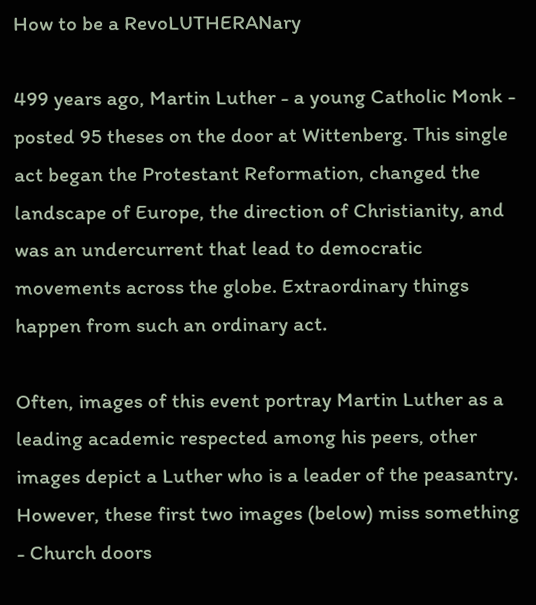How to be a RevoLUTHERANary

499 years ago, Martin Luther - a young Catholic Monk - posted 95 theses on the door at Wittenberg. This single act began the Protestant Reformation, changed the landscape of Europe, the direction of Christianity, and was an undercurrent that lead to democratic movements across the globe. Extraordinary things happen from such an ordinary act.

Often, images of this event portray Martin Luther as a leading academic respected among his peers, other images depict a Luther who is a leader of the peasantry. However, these first two images (below) miss something - Church doors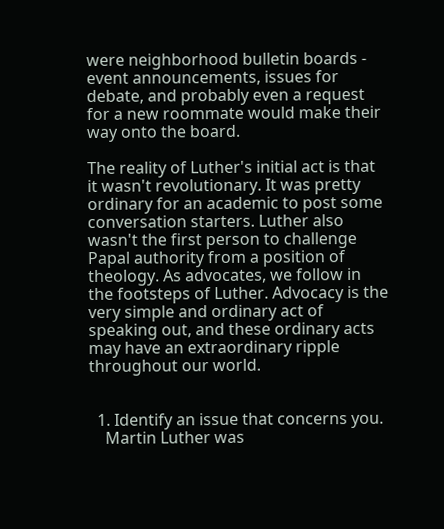were neighborhood bulletin boards - event announcements, issues for debate, and probably even a request for a new roommate would make their way onto the board.

The reality of Luther's initial act is that it wasn't revolutionary. It was pretty ordinary for an academic to post some conversation starters. Luther also wasn't the first person to challenge Papal authority from a position of theology. As advocates, we follow in the footsteps of Luther. Advocacy is the very simple and ordinary act of speaking out, and these ordinary acts may have an extraordinary ripple throughout our world.


  1. Identify an issue that concerns you.
    Martin Luther was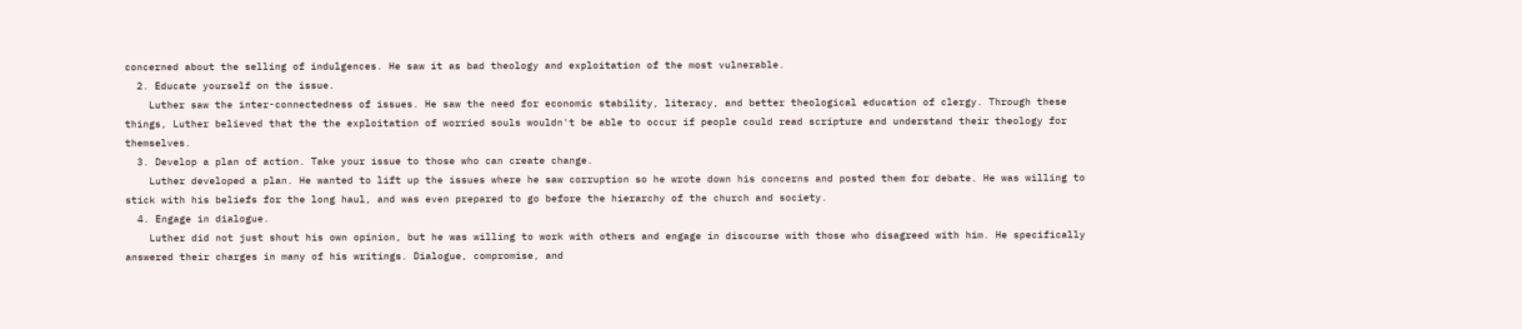concerned about the selling of indulgences. He saw it as bad theology and exploitation of the most vulnerable.
  2. Educate yourself on the issue.
    Luther saw the inter-connectedness of issues. He saw the need for economic stability, literacy, and better theological education of clergy. Through these things, Luther believed that the the exploitation of worried souls wouldn't be able to occur if people could read scripture and understand their theology for themselves.
  3. Develop a plan of action. Take your issue to those who can create change.
    Luther developed a plan. He wanted to lift up the issues where he saw corruption so he wrote down his concerns and posted them for debate. He was willing to stick with his beliefs for the long haul, and was even prepared to go before the hierarchy of the church and society.
  4. Engage in dialogue.
    Luther did not just shout his own opinion, but he was willing to work with others and engage in discourse with those who disagreed with him. He specifically answered their charges in many of his writings. Dialogue, compromise, and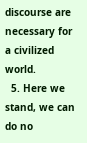discourse are necessary for a civilized world.
  5. Here we stand, we can do no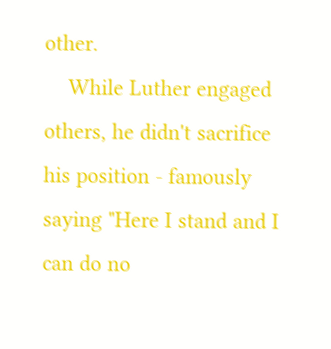other.
    While Luther engaged others, he didn't sacrifice his position - famously saying "Here I stand and I can do no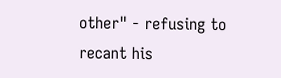other" - refusing to recant his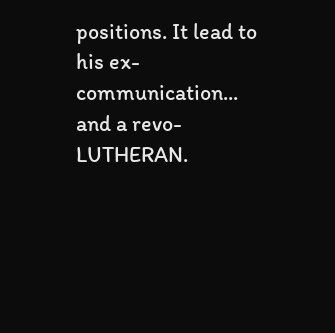positions. It lead to his ex-communication... and a revo-LUTHERAN.